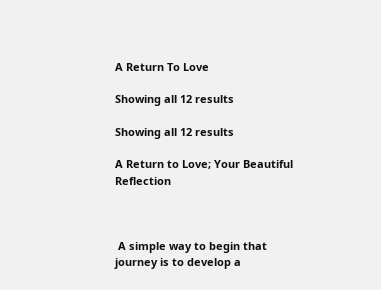A Return To Love

Showing all 12 results

Showing all 12 results

A Return to Love; Your Beautiful Reflection



 A simple way to begin that journey is to develop a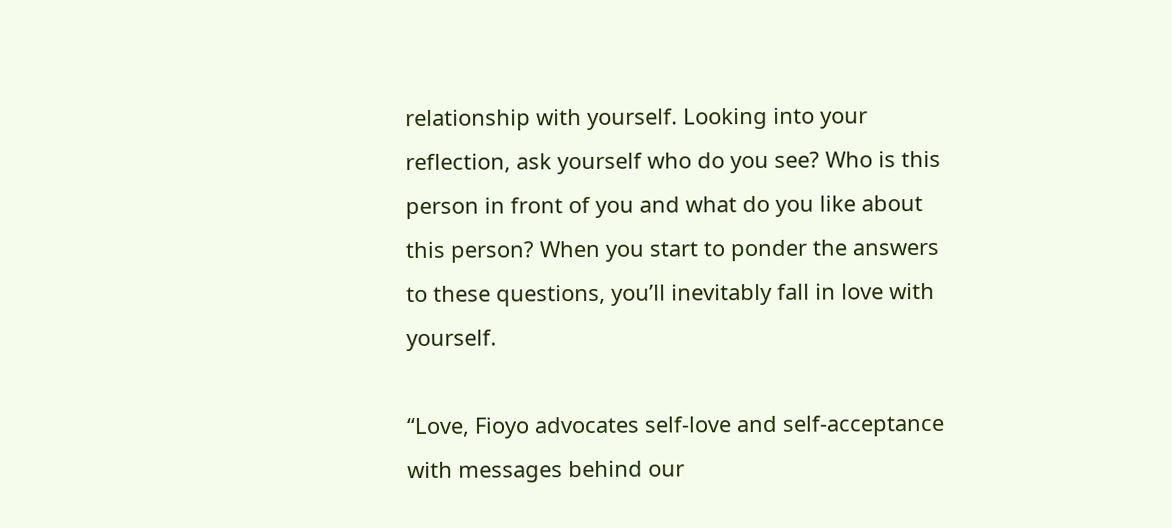relationship with yourself. Looking into your reflection, ask yourself who do you see? Who is this person in front of you and what do you like about this person? When you start to ponder the answers to these questions, you’ll inevitably fall in love with yourself.

“Love, Fioyo advocates self-love and self-acceptance with messages behind our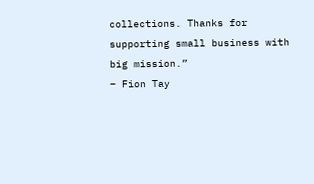collections. Thanks for supporting small business with big mission.”
– Fion Tay